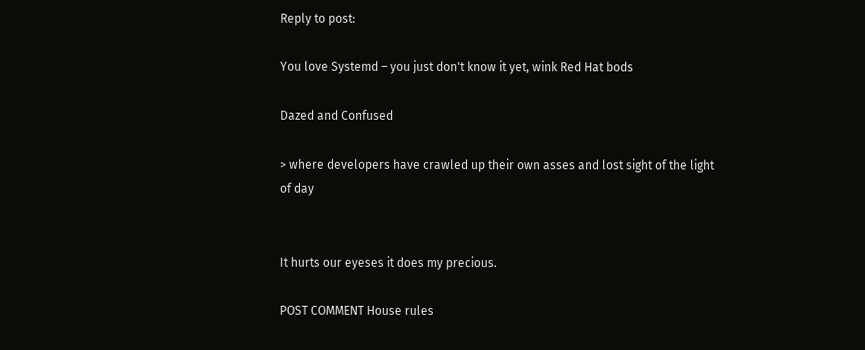Reply to post:

You love Systemd – you just don't know it yet, wink Red Hat bods

Dazed and Confused

> where developers have crawled up their own asses and lost sight of the light of day


It hurts our eyeses it does my precious.

POST COMMENT House rules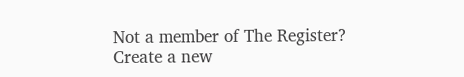Not a member of The Register? Create a new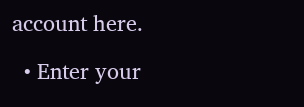account here.

  • Enter your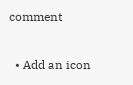comment

  • Add an icon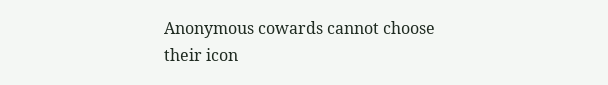Anonymous cowards cannot choose their icon